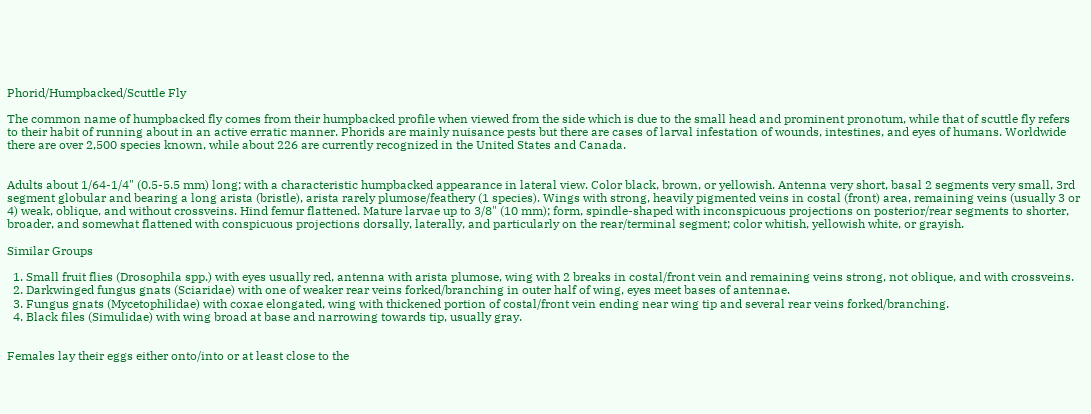Phorid/Humpbacked/Scuttle Fly

The common name of humpbacked fly comes from their humpbacked profile when viewed from the side which is due to the small head and prominent pronotum, while that of scuttle fly refers to their habit of running about in an active erratic manner. Phorids are mainly nuisance pests but there are cases of larval infestation of wounds, intestines, and eyes of humans. Worldwide there are over 2,500 species known, while about 226 are currently recognized in the United States and Canada.


Adults about 1/64-1/4" (0.5-5.5 mm) long; with a characteristic humpbacked appearance in lateral view. Color black, brown, or yellowish. Antenna very short, basal 2 segments very small, 3rd segment globular and bearing a long arista (bristle), arista rarely plumose/feathery (1 species). Wings with strong, heavily pigmented veins in costal (front) area, remaining veins (usually 3 or 4) weak, oblique, and without crossveins. Hind femur flattened. Mature larvae up to 3/8" (10 mm); form, spindle-shaped with inconspicuous projections on posterior/rear segments to shorter, broader, and somewhat flattened with conspicuous projections dorsally, laterally, and particularly on the rear/terminal segment; color whitish, yellowish white, or grayish.

Similar Groups

  1. Small fruit flies (Drosophila spp.) with eyes usually red, antenna with arista plumose, wing with 2 breaks in costal/front vein and remaining veins strong, not oblique, and with crossveins.
  2. Darkwinged fungus gnats (Sciaridae) with one of weaker rear veins forked/branching in outer half of wing, eyes meet bases of antennae.
  3. Fungus gnats (Mycetophilidae) with coxae elongated, wing with thickened portion of costal/front vein ending near wing tip and several rear veins forked/branching.
  4. Black files (Simulidae) with wing broad at base and narrowing towards tip, usually gray.


Females lay their eggs either onto/into or at least close to the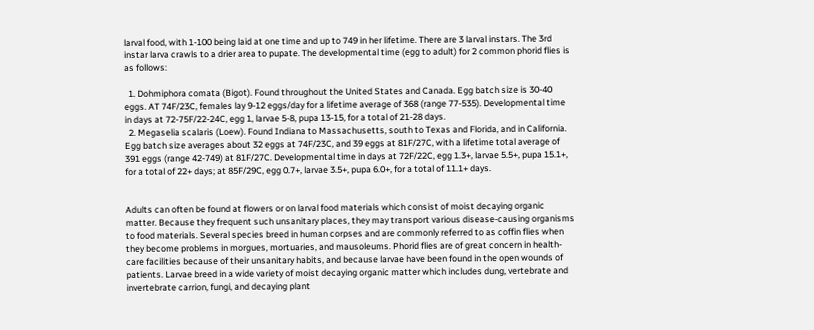larval food, with 1-100 being laid at one time and up to 749 in her lifetime. There are 3 larval instars. The 3rd instar larva crawls to a drier area to pupate. The developmental time (egg to adult) for 2 common phorid flies is as follows:

  1. Dohmiphora comata (Bigot). Found throughout the United States and Canada. Egg batch size is 30-40 eggs. AT 74F/23C, females lay 9-12 eggs/day for a lifetime average of 368 (range 77-535). Developmental time in days at 72-75F/22-24C, egg 1, larvae 5-8, pupa 13-15, for a total of 21-28 days.
  2. Megaselia scalaris (Loew). Found Indiana to Massachusetts, south to Texas and Florida, and in California. Egg batch size averages about 32 eggs at 74F/23C, and 39 eggs at 81F/27C, with a lifetime total average of 391 eggs (range 42-749) at 81F/27C. Developmental time in days at 72F/22C, egg 1.3+, larvae 5.5+, pupa 15.1+, for a total of 22+ days; at 85F/29C, egg 0.7+, larvae 3.5+, pupa 6.0+, for a total of 11.1+ days.


Adults can often be found at flowers or on larval food materials which consist of moist decaying organic matter. Because they frequent such unsanitary places, they may transport various disease-causing organisms to food materials. Several species breed in human corpses and are commonly referred to as coffin flies when they become problems in morgues, mortuaries, and mausoleums. Phorid flies are of great concern in health-care facilities because of their unsanitary habits, and because larvae have been found in the open wounds of patients. Larvae breed in a wide variety of moist decaying organic matter which includes dung, vertebrate and invertebrate carrion, fungi, and decaying plant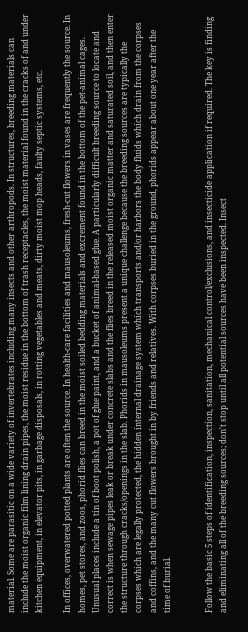material. Some are parasitic on a wide variety of invertebrates including many insects and other arthropods. In structures, breeding materials can include the moist organic film lining drain pipes, the moist residue in the bottom of trash receptacles, the moist material found in the cracks of and under kitchen equipment, in elevator pits, in garbage disposals, in rotting vegetables and meats, dirty moist mop heads, faulty septic systems, etc.

In offices, overwatered potted plants are often the source. In health-care facilities and mausoleums, fresh-cut flowers in vases are frequently the source. In homes, pet stores, and zoos, phorid flies can breed in the moist soiled bedding materials and excrement found in the bottom of the pet-animal cages. Unusual places include a tin of boot polish, a pot of glue paint, and a bucket of animal-based glue. A particularly difficult breeding source to locate and correct is when sewage pipes leak or break under concrete slabs and the flies breed in the released moist organic matter and saturated soil, and then enter the structure through cracks/openings in the slab. Phorids in mausoleums present a unique challenge because the breeding sources are typically the corpses which are legally protected, the hidden internal drainage system which transports and/or harbors the body fluids which drain from the corpses and coffins, and the many cut flowers brought in by friends and relatives. With corpses buried in the ground, phorids appear about one year after the time of burial.


Follow the basic 5 steps of identification, inspection, sanitation, mechanical control/exclusions, and insecticide application if required. The key is finding and eliminating all of the breeding sources; don't stop until all potential sources have been inspected. Insect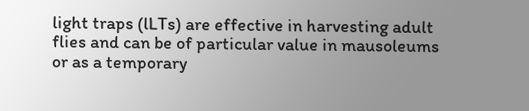light traps (lLTs) are effective in harvesting adult flies and can be of particular value in mausoleums or as a temporary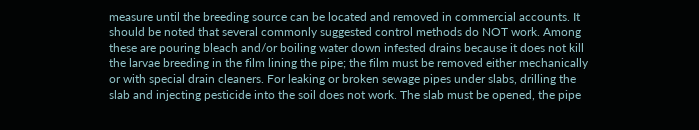measure until the breeding source can be located and removed in commercial accounts. It should be noted that several commonly suggested control methods do NOT work. Among these are pouring bleach and/or boiling water down infested drains because it does not kill the larvae breeding in the film lining the pipe; the film must be removed either mechanically or with special drain cleaners. For leaking or broken sewage pipes under slabs, drilling the slab and injecting pesticide into the soil does not work. The slab must be opened, the pipe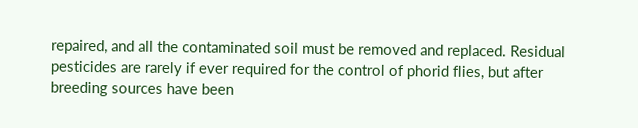repaired, and all the contaminated soil must be removed and replaced. Residual pesticides are rarely if ever required for the control of phorid flies, but after breeding sources have been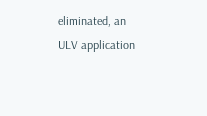eliminated, an ULV application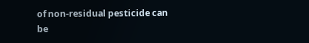of non-residual pesticide can be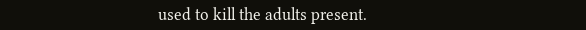used to kill the adults present.